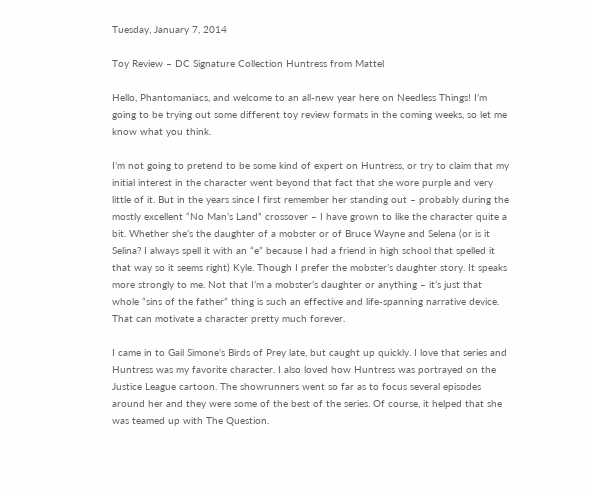Tuesday, January 7, 2014

Toy Review – DC Signature Collection Huntress from Mattel

Hello, Phantomaniacs, and welcome to an all-new year here on Needless Things! I’m going to be trying out some different toy review formats in the coming weeks, so let me know what you think.

I’m not going to pretend to be some kind of expert on Huntress, or try to claim that my initial interest in the character went beyond that fact that she wore purple and very little of it. But in the years since I first remember her standing out – probably during the mostly excellent “No Man’s Land” crossover – I have grown to like the character quite a bit. Whether she’s the daughter of a mobster or of Bruce Wayne and Selena (or is it Selina? I always spell it with an “e” because I had a friend in high school that spelled it that way so it seems right) Kyle. Though I prefer the mobster’s daughter story. It speaks more strongly to me. Not that I’m a mobster’s daughter or anything – it’s just that whole “sins of the father” thing is such an effective and life-spanning narrative device. That can motivate a character pretty much forever.

I came in to Gail Simone’s Birds of Prey late, but caught up quickly. I love that series and Huntress was my favorite character. I also loved how Huntress was portrayed on the Justice League cartoon. The showrunners went so far as to focus several episodes around her and they were some of the best of the series. Of course, it helped that she was teamed up with The Question.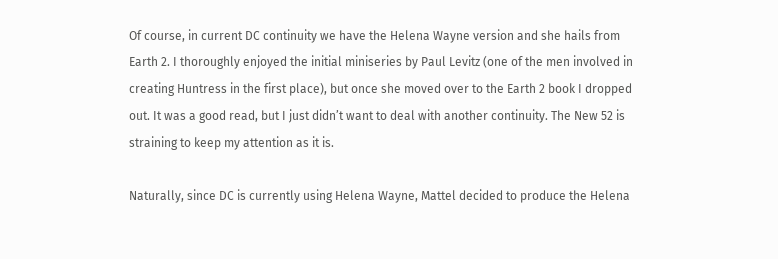Of course, in current DC continuity we have the Helena Wayne version and she hails from Earth 2. I thoroughly enjoyed the initial miniseries by Paul Levitz (one of the men involved in creating Huntress in the first place), but once she moved over to the Earth 2 book I dropped out. It was a good read, but I just didn’t want to deal with another continuity. The New 52 is straining to keep my attention as it is.

Naturally, since DC is currently using Helena Wayne, Mattel decided to produce the Helena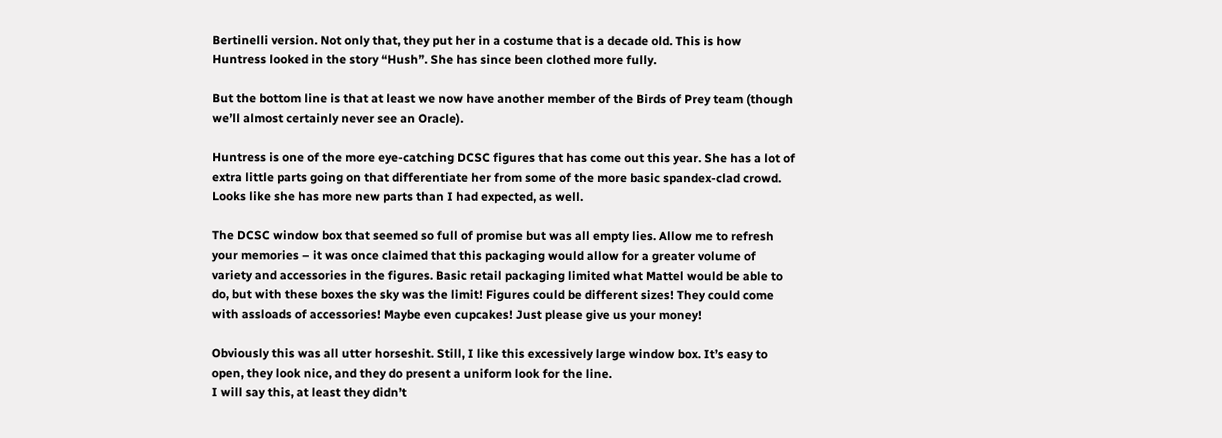Bertinelli version. Not only that, they put her in a costume that is a decade old. This is how Huntress looked in the story “Hush”. She has since been clothed more fully.

But the bottom line is that at least we now have another member of the Birds of Prey team (though we’ll almost certainly never see an Oracle).

Huntress is one of the more eye-catching DCSC figures that has come out this year. She has a lot of extra little parts going on that differentiate her from some of the more basic spandex-clad crowd. Looks like she has more new parts than I had expected, as well.

The DCSC window box that seemed so full of promise but was all empty lies. Allow me to refresh your memories – it was once claimed that this packaging would allow for a greater volume of variety and accessories in the figures. Basic retail packaging limited what Mattel would be able to do, but with these boxes the sky was the limit! Figures could be different sizes! They could come with assloads of accessories! Maybe even cupcakes! Just please give us your money!

Obviously this was all utter horseshit. Still, I like this excessively large window box. It’s easy to open, they look nice, and they do present a uniform look for the line.
I will say this, at least they didn’t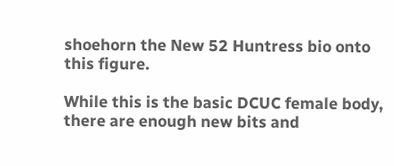shoehorn the New 52 Huntress bio onto this figure.

While this is the basic DCUC female body, there are enough new bits and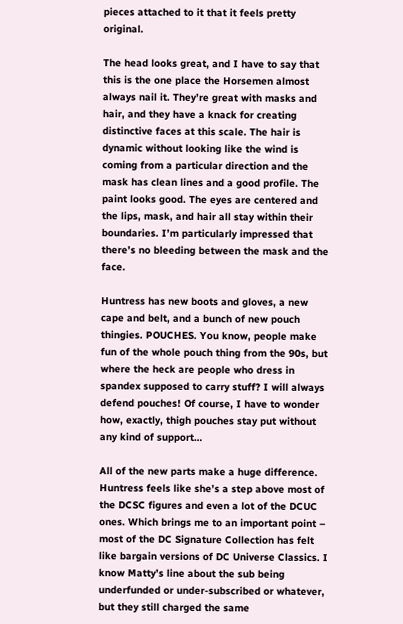pieces attached to it that it feels pretty original.

The head looks great, and I have to say that this is the one place the Horsemen almost always nail it. They’re great with masks and hair, and they have a knack for creating distinctive faces at this scale. The hair is dynamic without looking like the wind is coming from a particular direction and the mask has clean lines and a good profile. The paint looks good. The eyes are centered and the lips, mask, and hair all stay within their boundaries. I’m particularly impressed that there’s no bleeding between the mask and the face.

Huntress has new boots and gloves, a new cape and belt, and a bunch of new pouch thingies. POUCHES. You know, people make fun of the whole pouch thing from the 90s, but where the heck are people who dress in spandex supposed to carry stuff? I will always defend pouches! Of course, I have to wonder how, exactly, thigh pouches stay put without any kind of support…

All of the new parts make a huge difference. Huntress feels like she’s a step above most of the DCSC figures and even a lot of the DCUC ones. Which brings me to an important point – most of the DC Signature Collection has felt like bargain versions of DC Universe Classics. I know Matty’s line about the sub being underfunded or under-subscribed or whatever, but they still charged the same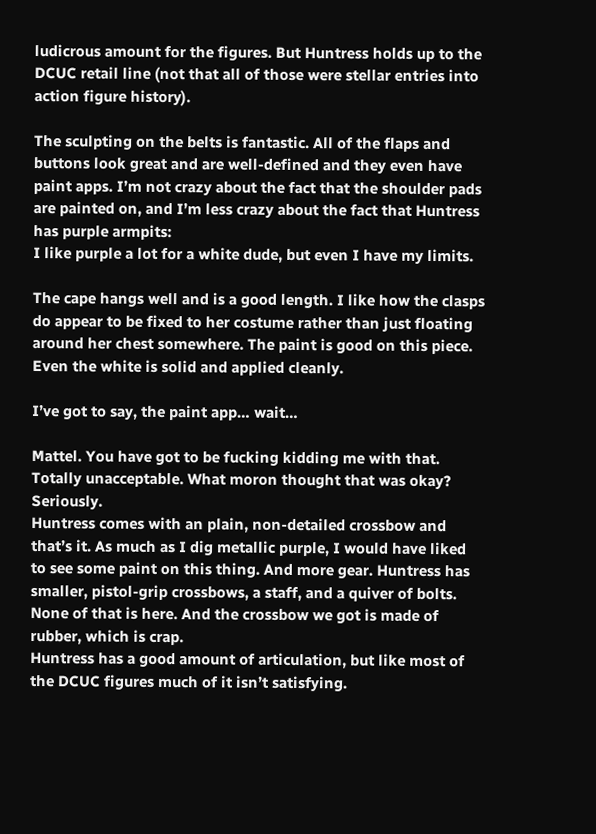ludicrous amount for the figures. But Huntress holds up to the DCUC retail line (not that all of those were stellar entries into action figure history).

The sculpting on the belts is fantastic. All of the flaps and buttons look great and are well-defined and they even have paint apps. I’m not crazy about the fact that the shoulder pads are painted on, and I’m less crazy about the fact that Huntress has purple armpits:
I like purple a lot for a white dude, but even I have my limits.

The cape hangs well and is a good length. I like how the clasps do appear to be fixed to her costume rather than just floating around her chest somewhere. The paint is good on this piece. Even the white is solid and applied cleanly.

I’ve got to say, the paint app… wait…

Mattel. You have got to be fucking kidding me with that. Totally unacceptable. What moron thought that was okay? Seriously.
Huntress comes with an plain, non-detailed crossbow and that’s it. As much as I dig metallic purple, I would have liked to see some paint on this thing. And more gear. Huntress has smaller, pistol-grip crossbows, a staff, and a quiver of bolts. None of that is here. And the crossbow we got is made of rubber, which is crap.
Huntress has a good amount of articulation, but like most of the DCUC figures much of it isn’t satisfying.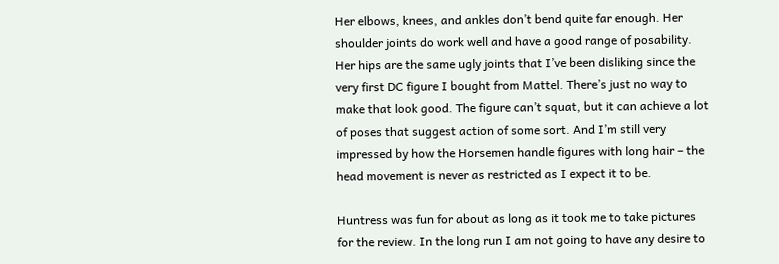Her elbows, knees, and ankles don’t bend quite far enough. Her shoulder joints do work well and have a good range of posability. Her hips are the same ugly joints that I’ve been disliking since the very first DC figure I bought from Mattel. There’s just no way to make that look good. The figure can’t squat, but it can achieve a lot of poses that suggest action of some sort. And I’m still very impressed by how the Horsemen handle figures with long hair – the head movement is never as restricted as I expect it to be.

Huntress was fun for about as long as it took me to take pictures for the review. In the long run I am not going to have any desire to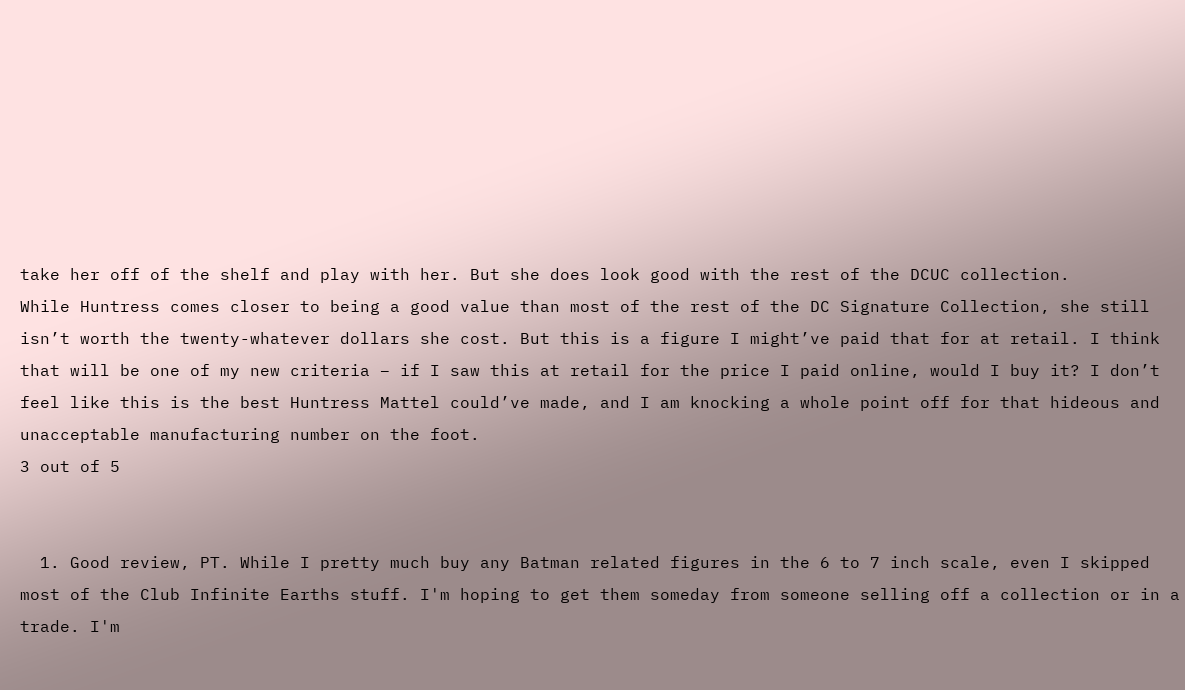take her off of the shelf and play with her. But she does look good with the rest of the DCUC collection.
While Huntress comes closer to being a good value than most of the rest of the DC Signature Collection, she still isn’t worth the twenty-whatever dollars she cost. But this is a figure I might’ve paid that for at retail. I think that will be one of my new criteria – if I saw this at retail for the price I paid online, would I buy it? I don’t feel like this is the best Huntress Mattel could’ve made, and I am knocking a whole point off for that hideous and unacceptable manufacturing number on the foot.
3 out of 5


  1. Good review, PT. While I pretty much buy any Batman related figures in the 6 to 7 inch scale, even I skipped most of the Club Infinite Earths stuff. I'm hoping to get them someday from someone selling off a collection or in a trade. I'm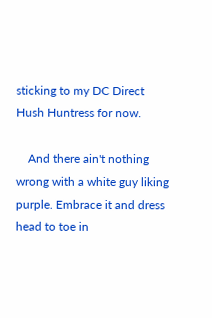sticking to my DC Direct Hush Huntress for now.

    And there ain't nothing wrong with a white guy liking purple. Embrace it and dress head to toe in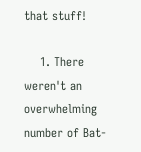that stuff!

    1. There weren't an overwhelming number of Bat-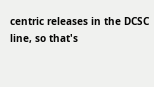centric releases in the DCSC line, so that's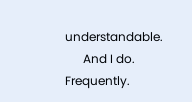understandable.
      And I do. Frequently.